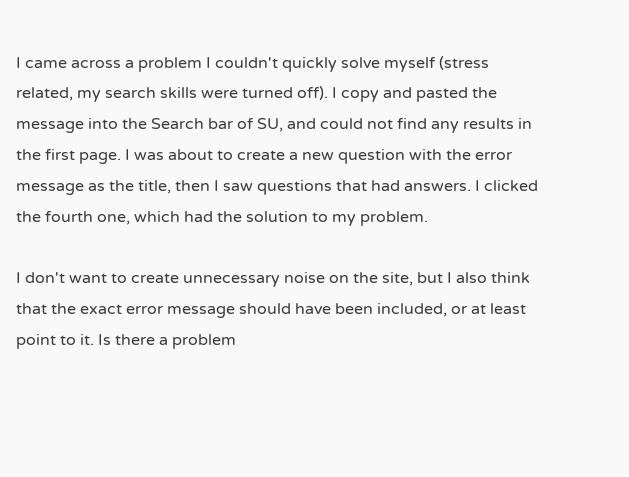I came across a problem I couldn't quickly solve myself (stress related, my search skills were turned off). I copy and pasted the message into the Search bar of SU, and could not find any results in the first page. I was about to create a new question with the error message as the title, then I saw questions that had answers. I clicked the fourth one, which had the solution to my problem.

I don't want to create unnecessary noise on the site, but I also think that the exact error message should have been included, or at least point to it. Is there a problem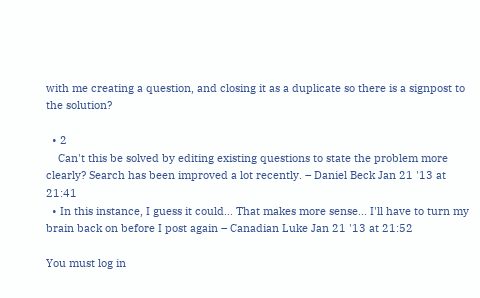with me creating a question, and closing it as a duplicate so there is a signpost to the solution?

  • 2
    Can't this be solved by editing existing questions to state the problem more clearly? Search has been improved a lot recently. – Daniel Beck Jan 21 '13 at 21:41
  • In this instance, I guess it could... That makes more sense... I'll have to turn my brain back on before I post again – Canadian Luke Jan 21 '13 at 21:52

You must log in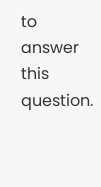to answer this question.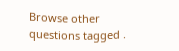Browse other questions tagged .